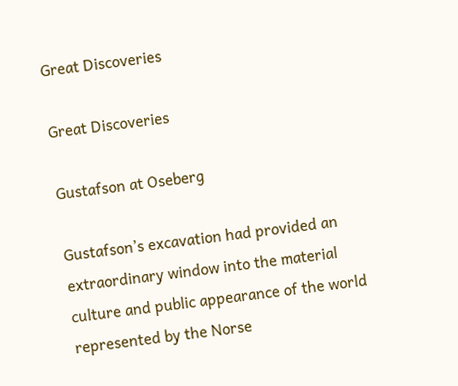Great Discoveries

Great Discoveries

Gustafson at Oseberg

Gustafson’s excavation had provided an extraordinary window into the material culture and public appearance of the world represented by the Norse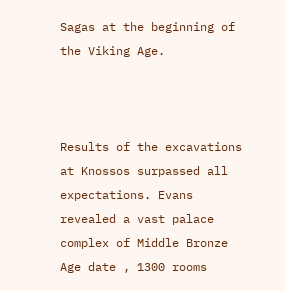Sagas at the beginning of the Viking Age.



Results of the excavations at Knossos surpassed all expectations. Evans revealed a vast palace complex of Middle Bronze Age date , 1300 rooms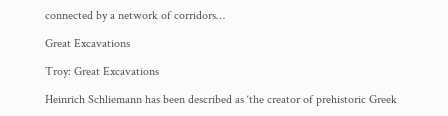connected by a network of corridors…

Great Excavations

Troy: Great Excavations

Heinrich Schliemann has been described as ‘the creator of prehistoric Greek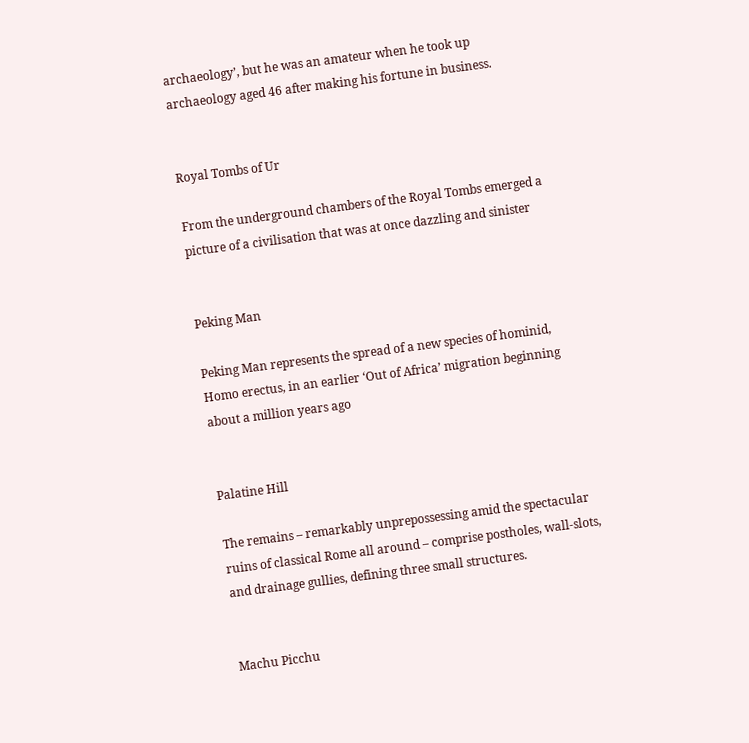archaeology’, but he was an amateur when he took up archaeology aged 46 after making his fortune in business.


Royal Tombs of Ur

From the underground chambers of the Royal Tombs emerged a picture of a civilisation that was at once dazzling and sinister


Peking Man

Peking Man represents the spread of a new species of hominid, Homo erectus, in an earlier ‘Out of Africa’ migration beginning about a million years ago


Palatine Hill

The remains – remarkably unprepossessing amid the spectacular ruins of classical Rome all around – comprise postholes, wall-slots, and drainage gullies, defining three small structures.


Machu Picchu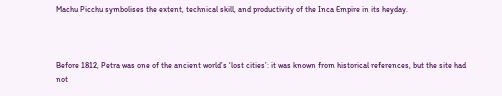Machu Picchu symbolises the extent, technical skill, and productivity of the Inca Empire in its heyday.



Before 1812, Petra was one of the ancient world’s ‘lost cities’: it was known from historical references, but the site had not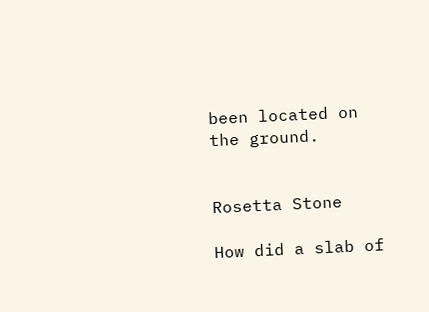been located on the ground.


Rosetta Stone

How did a slab of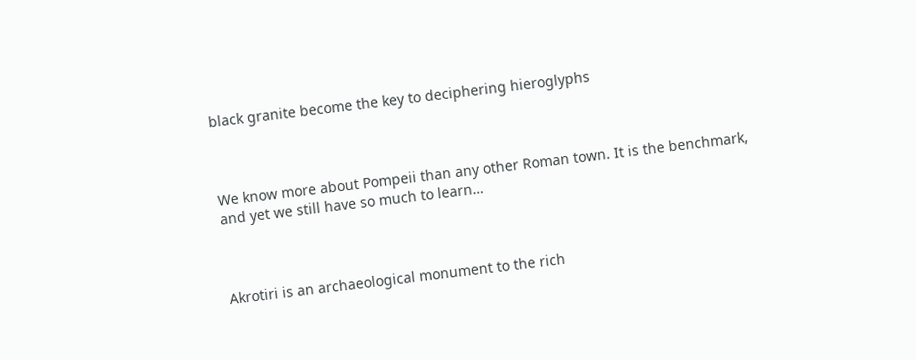black granite become the key to deciphering hieroglyphs



We know more about Pompeii than any other Roman town. It is the benchmark, and yet we still have so much to learn…



Akrotiri is an archaeological monument to the rich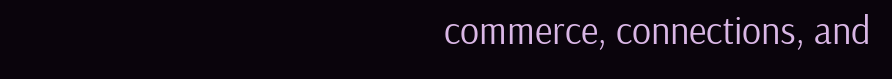commerce, connections, and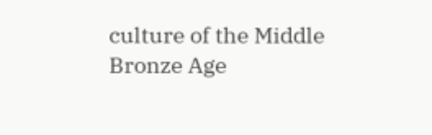culture of the Middle Bronze Age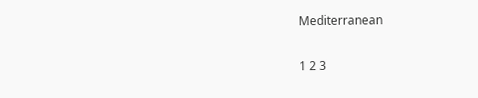Mediterranean

1 2 3